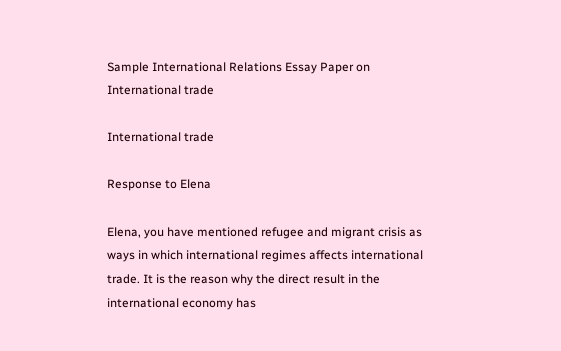Sample International Relations Essay Paper on International trade

International trade

Response to Elena

Elena, you have mentioned refugee and migrant crisis as ways in which international regimes affects international trade. It is the reason why the direct result in the international economy has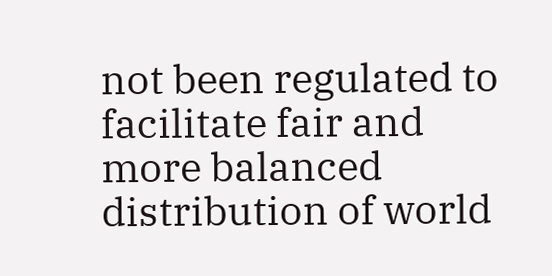not been regulated to facilitate fair and more balanced distribution of world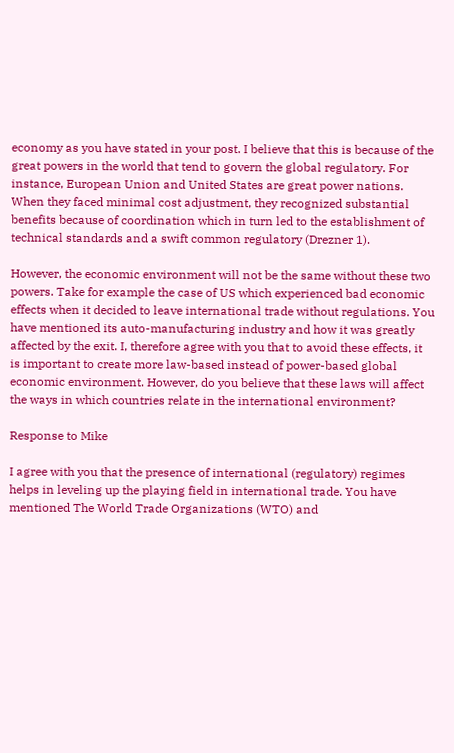economy as you have stated in your post. I believe that this is because of the great powers in the world that tend to govern the global regulatory. For instance, European Union and United States are great power nations. When they faced minimal cost adjustment, they recognized substantial benefits because of coordination which in turn led to the establishment of technical standards and a swift common regulatory (Drezner 1).

However, the economic environment will not be the same without these two powers. Take for example the case of US which experienced bad economic effects when it decided to leave international trade without regulations. You have mentioned its auto-manufacturing industry and how it was greatly affected by the exit. I, therefore agree with you that to avoid these effects, it is important to create more law-based instead of power-based global economic environment. However, do you believe that these laws will affect the ways in which countries relate in the international environment?

Response to Mike

I agree with you that the presence of international (regulatory) regimes helps in leveling up the playing field in international trade. You have mentioned The World Trade Organizations (WTO) and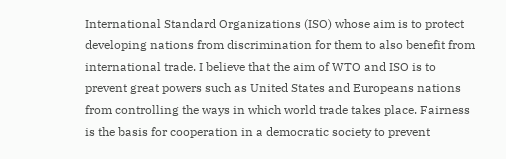International Standard Organizations (ISO) whose aim is to protect developing nations from discrimination for them to also benefit from international trade. I believe that the aim of WTO and ISO is to prevent great powers such as United States and Europeans nations from controlling the ways in which world trade takes place. Fairness is the basis for cooperation in a democratic society to prevent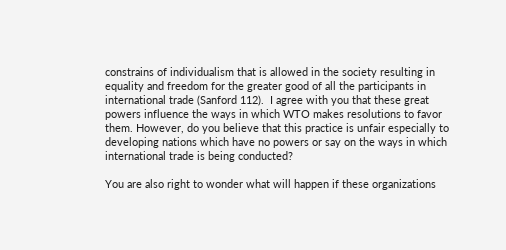constrains of individualism that is allowed in the society resulting in equality and freedom for the greater good of all the participants in international trade (Sanford 112).  I agree with you that these great powers influence the ways in which WTO makes resolutions to favor them. However, do you believe that this practice is unfair especially to developing nations which have no powers or say on the ways in which international trade is being conducted?

You are also right to wonder what will happen if these organizations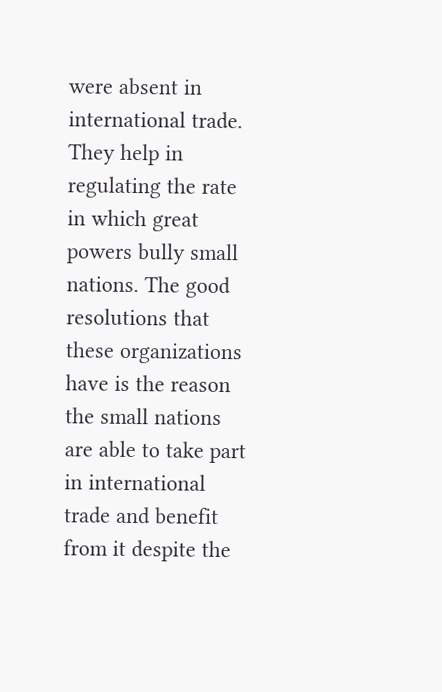were absent in international trade. They help in regulating the rate in which great powers bully small nations. The good resolutions that these organizations have is the reason the small nations are able to take part in international trade and benefit from it despite the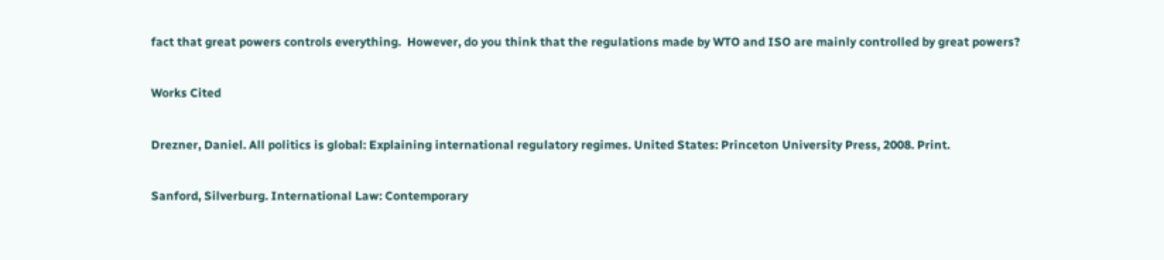fact that great powers controls everything.  However, do you think that the regulations made by WTO and ISO are mainly controlled by great powers?

Works Cited

Drezner, Daniel. All politics is global: Explaining international regulatory regimes. United States: Princeton University Press, 2008. Print.

Sanford, Silverburg. International Law: Contemporary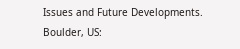Issues and Future Developments. Boulder, US: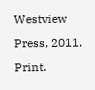Westview Press, 2011. Print.